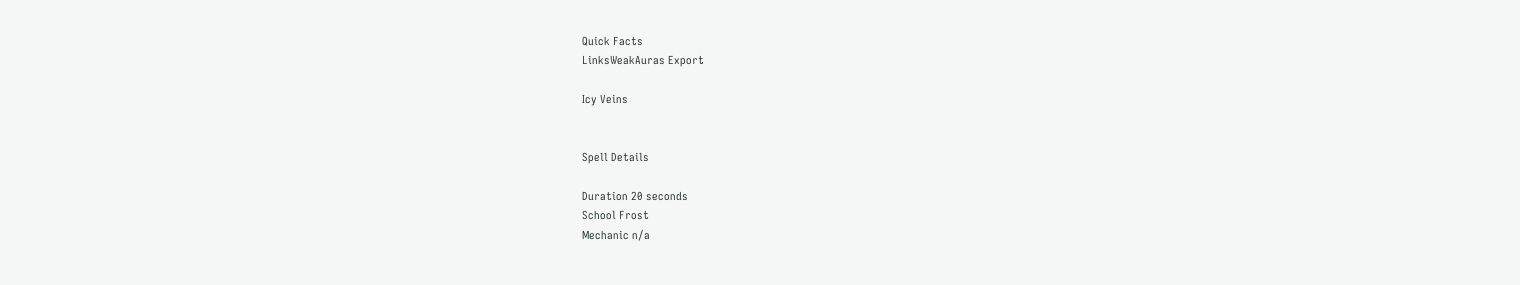Quick Facts
LinksWeakAuras Export

Icy Veins


Spell Details

Duration 20 seconds
School Frost
Mechanic n/a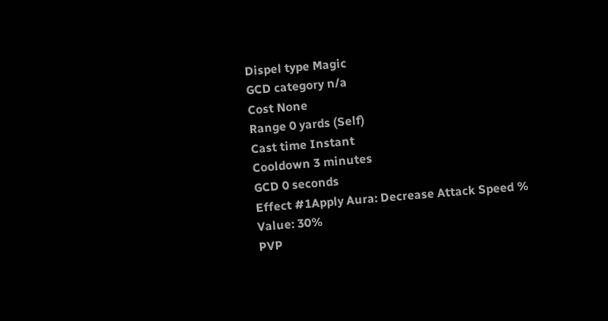Dispel type Magic
GCD category n/a
Cost None
Range 0 yards (Self)
Cast time Instant
Cooldown 3 minutes
GCD 0 seconds
Effect #1Apply Aura: Decrease Attack Speed %
Value: 30%
PVP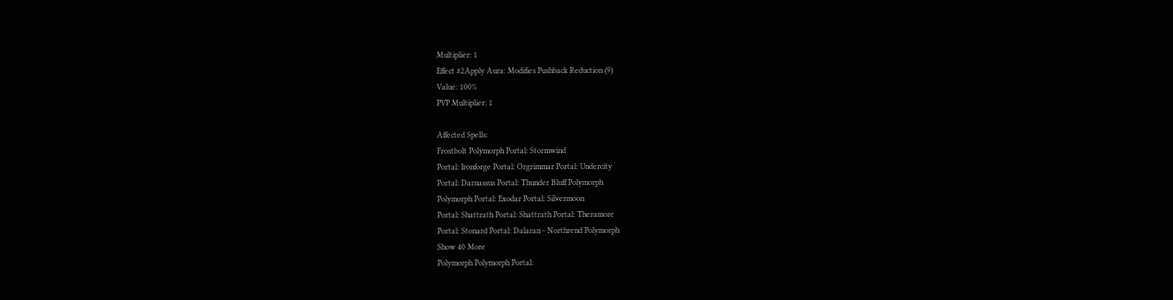Multiplier: 1
Effect #2Apply Aura: Modifies Pushback Reduction (9)
Value: 100%
PVP Multiplier: 1

Affected Spells:
Frostbolt Polymorph Portal: Stormwind
Portal: Ironforge Portal: Orgrimmar Portal: Undercity
Portal: Darnassus Portal: Thunder Bluff Polymorph
Polymorph Portal: Exodar Portal: Silvermoon
Portal: Shattrath Portal: Shattrath Portal: Theramore
Portal: Stonard Portal: Dalaran - Northrend Polymorph
Show 40 More
Polymorph Polymorph Portal: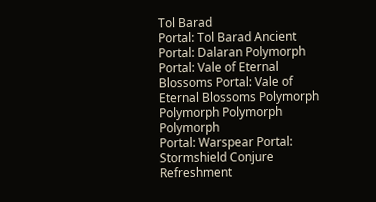Tol Barad
Portal: Tol Barad Ancient Portal: Dalaran Polymorph
Portal: Vale of Eternal Blossoms Portal: Vale of Eternal Blossoms Polymorph
Polymorph Polymorph Polymorph
Portal: Warspear Portal: Stormshield Conjure Refreshment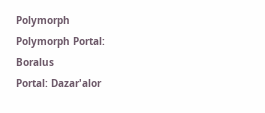Polymorph Polymorph Portal: Boralus
Portal: Dazar'alor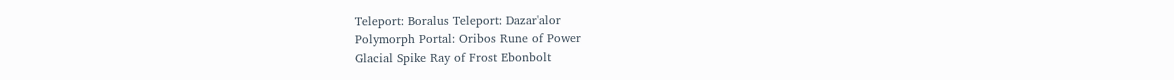Teleport: Boralus Teleport: Dazar'alor
Polymorph Portal: Oribos Rune of Power
Glacial Spike Ray of Frost Ebonbolt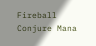Fireball Conjure Mana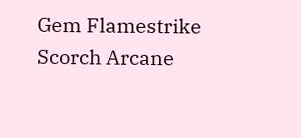Gem Flamestrike
Scorch Arcane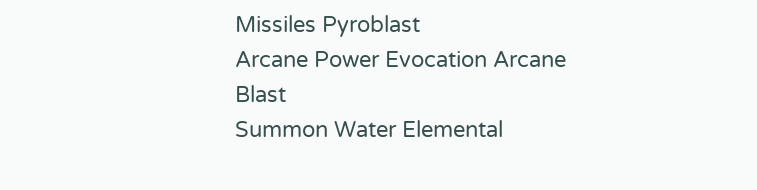Missiles Pyroblast
Arcane Power Evocation Arcane Blast
Summon Water Elemental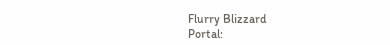Flurry Blizzard
Portal: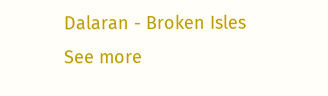Dalaran - Broken Isles
See more